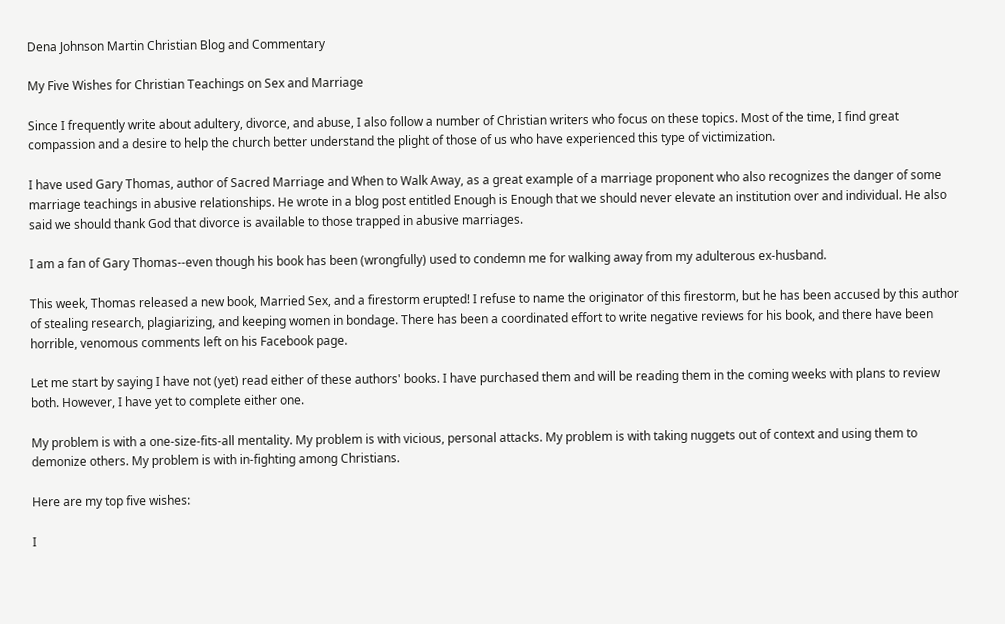Dena Johnson Martin Christian Blog and Commentary

My Five Wishes for Christian Teachings on Sex and Marriage

Since I frequently write about adultery, divorce, and abuse, I also follow a number of Christian writers who focus on these topics. Most of the time, I find great compassion and a desire to help the church better understand the plight of those of us who have experienced this type of victimization.

I have used Gary Thomas, author of Sacred Marriage and When to Walk Away, as a great example of a marriage proponent who also recognizes the danger of some marriage teachings in abusive relationships. He wrote in a blog post entitled Enough is Enough that we should never elevate an institution over and individual. He also said we should thank God that divorce is available to those trapped in abusive marriages.

I am a fan of Gary Thomas--even though his book has been (wrongfully) used to condemn me for walking away from my adulterous ex-husband.

This week, Thomas released a new book, Married Sex, and a firestorm erupted! I refuse to name the originator of this firestorm, but he has been accused by this author of stealing research, plagiarizing, and keeping women in bondage. There has been a coordinated effort to write negative reviews for his book, and there have been horrible, venomous comments left on his Facebook page.

Let me start by saying I have not (yet) read either of these authors' books. I have purchased them and will be reading them in the coming weeks with plans to review both. However, I have yet to complete either one.

My problem is with a one-size-fits-all mentality. My problem is with vicious, personal attacks. My problem is with taking nuggets out of context and using them to demonize others. My problem is with in-fighting among Christians.

Here are my top five wishes:

I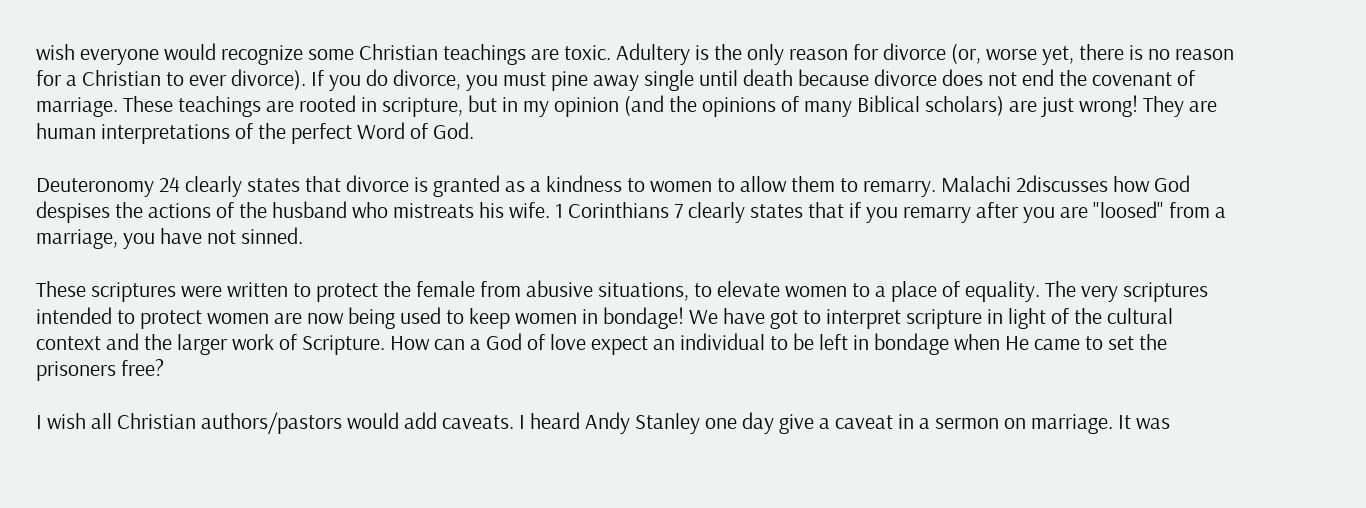wish everyone would recognize some Christian teachings are toxic. Adultery is the only reason for divorce (or, worse yet, there is no reason for a Christian to ever divorce). If you do divorce, you must pine away single until death because divorce does not end the covenant of marriage. These teachings are rooted in scripture, but in my opinion (and the opinions of many Biblical scholars) are just wrong! They are human interpretations of the perfect Word of God.

Deuteronomy 24 clearly states that divorce is granted as a kindness to women to allow them to remarry. Malachi 2discusses how God despises the actions of the husband who mistreats his wife. 1 Corinthians 7 clearly states that if you remarry after you are "loosed" from a marriage, you have not sinned.

These scriptures were written to protect the female from abusive situations, to elevate women to a place of equality. The very scriptures intended to protect women are now being used to keep women in bondage! We have got to interpret scripture in light of the cultural context and the larger work of Scripture. How can a God of love expect an individual to be left in bondage when He came to set the prisoners free?

I wish all Christian authors/pastors would add caveats. I heard Andy Stanley one day give a caveat in a sermon on marriage. It was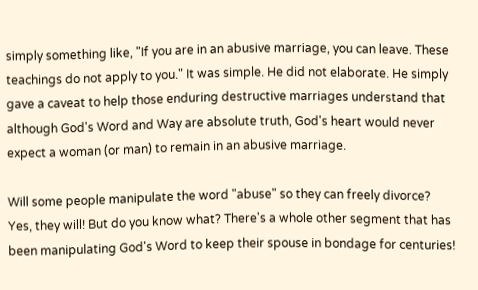simply something like, "If you are in an abusive marriage, you can leave. These teachings do not apply to you." It was simple. He did not elaborate. He simply gave a caveat to help those enduring destructive marriages understand that although God's Word and Way are absolute truth, God's heart would never expect a woman (or man) to remain in an abusive marriage.

Will some people manipulate the word "abuse" so they can freely divorce? Yes, they will! But do you know what? There's a whole other segment that has been manipulating God's Word to keep their spouse in bondage for centuries!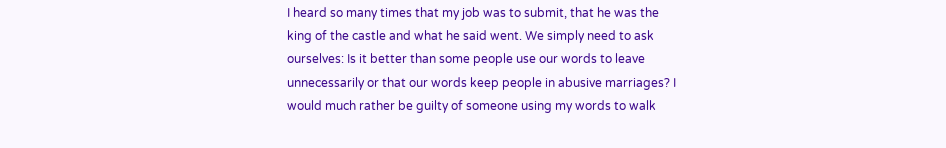I heard so many times that my job was to submit, that he was the king of the castle and what he said went. We simply need to ask ourselves: Is it better than some people use our words to leave unnecessarily or that our words keep people in abusive marriages? I would much rather be guilty of someone using my words to walk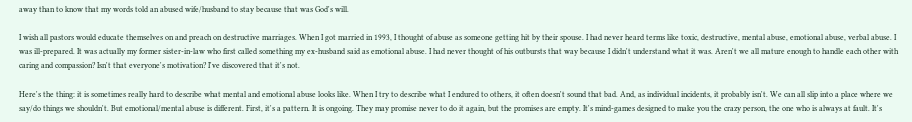away than to know that my words told an abused wife/husband to stay because that was God's will.

I wish all pastors would educate themselves on and preach on destructive marriages. When I got married in 1993, I thought of abuse as someone getting hit by their spouse. I had never heard terms like toxic, destructive, mental abuse, emotional abuse, verbal abuse. I was ill-prepared. It was actually my former sister-in-law who first called something my ex-husband said as emotional abuse. I had never thought of his outbursts that way because I didn't understand what it was. Aren't we all mature enough to handle each other with caring and compassion? Isn't that everyone's motivation? I've discovered that it's not.

Here's the thing: it is sometimes really hard to describe what mental and emotional abuse looks like. When I try to describe what I endured to others, it often doesn't sound that bad. And, as individual incidents, it probably isn't. We can all slip into a place where we say/do things we shouldn't. But emotional/mental abuse is different. First, it's a pattern. It is ongoing. They may promise never to do it again, but the promises are empty. It's mind-games designed to make you the crazy person, the one who is always at fault. It's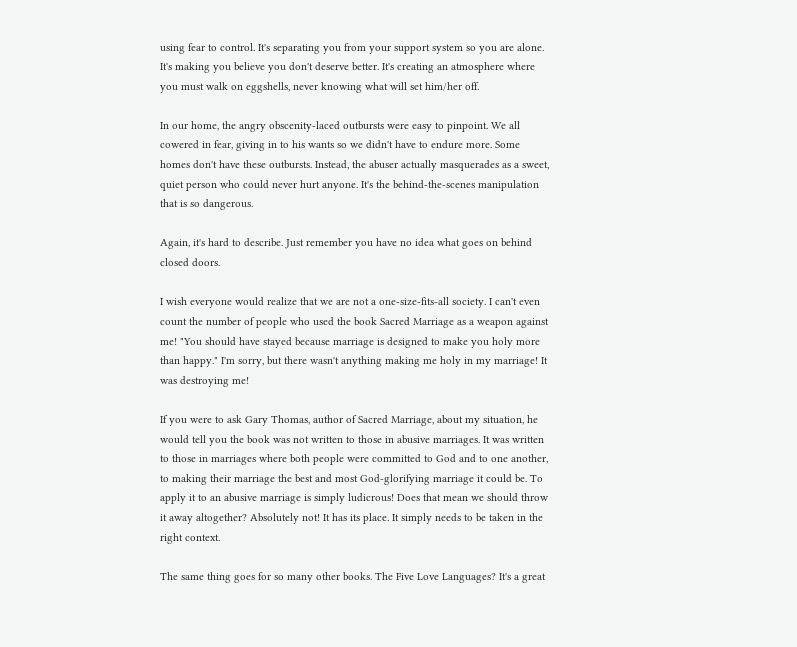using fear to control. It's separating you from your support system so you are alone. It's making you believe you don't deserve better. It's creating an atmosphere where you must walk on eggshells, never knowing what will set him/her off.

In our home, the angry obscenity-laced outbursts were easy to pinpoint. We all cowered in fear, giving in to his wants so we didn't have to endure more. Some homes don't have these outbursts. Instead, the abuser actually masquerades as a sweet, quiet person who could never hurt anyone. It's the behind-the-scenes manipulation that is so dangerous.

Again, it's hard to describe. Just remember you have no idea what goes on behind closed doors.

I wish everyone would realize that we are not a one-size-fits-all society. I can't even count the number of people who used the book Sacred Marriage as a weapon against me! "You should have stayed because marriage is designed to make you holy more than happy." I'm sorry, but there wasn't anything making me holy in my marriage! It was destroying me!

If you were to ask Gary Thomas, author of Sacred Marriage, about my situation, he would tell you the book was not written to those in abusive marriages. It was written to those in marriages where both people were committed to God and to one another, to making their marriage the best and most God-glorifying marriage it could be. To apply it to an abusive marriage is simply ludicrous! Does that mean we should throw it away altogether? Absolutely not! It has its place. It simply needs to be taken in the right context.

The same thing goes for so many other books. The Five Love Languages? It's a great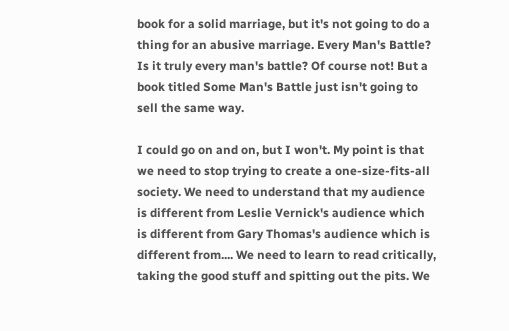book for a solid marriage, but it's not going to do a thing for an abusive marriage. Every Man's Battle? Is it truly every man's battle? Of course not! But a book titled Some Man's Battle just isn't going to sell the same way.

I could go on and on, but I won't. My point is that we need to stop trying to create a one-size-fits-all society. We need to understand that my audience is different from Leslie Vernick's audience which is different from Gary Thomas's audience which is different from.... We need to learn to read critically, taking the good stuff and spitting out the pits. We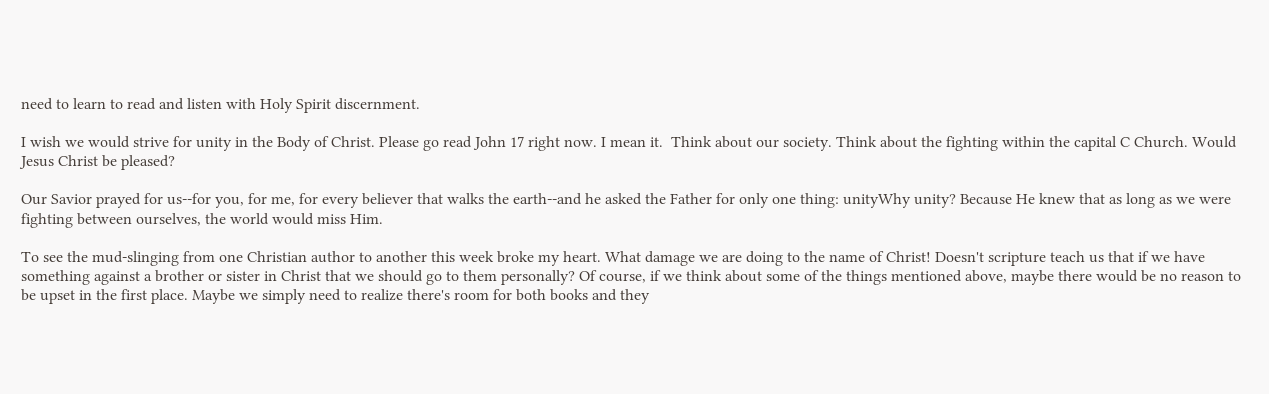need to learn to read and listen with Holy Spirit discernment.

I wish we would strive for unity in the Body of Christ. Please go read John 17 right now. I mean it.  Think about our society. Think about the fighting within the capital C Church. Would Jesus Christ be pleased?

Our Savior prayed for us--for you, for me, for every believer that walks the earth--and he asked the Father for only one thing: unityWhy unity? Because He knew that as long as we were fighting between ourselves, the world would miss Him.

To see the mud-slinging from one Christian author to another this week broke my heart. What damage we are doing to the name of Christ! Doesn't scripture teach us that if we have something against a brother or sister in Christ that we should go to them personally? Of course, if we think about some of the things mentioned above, maybe there would be no reason to be upset in the first place. Maybe we simply need to realize there's room for both books and they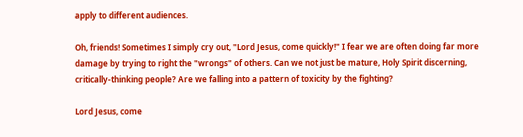apply to different audiences.

Oh, friends! Sometimes I simply cry out, "Lord Jesus, come quickly!" I fear we are often doing far more damage by trying to right the "wrongs" of others. Can we not just be mature, Holy Spirit discerning, critically-thinking people? Are we falling into a pattern of toxicity by the fighting?

Lord Jesus, come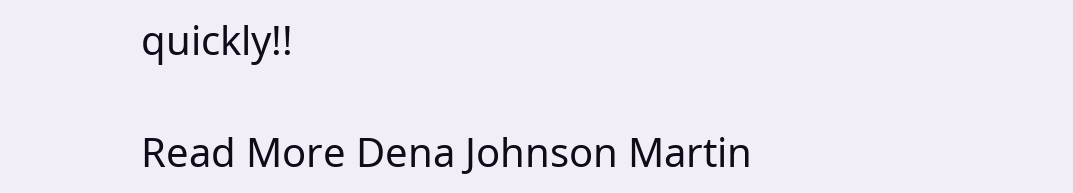quickly!!

Read More Dena Johnson Martin